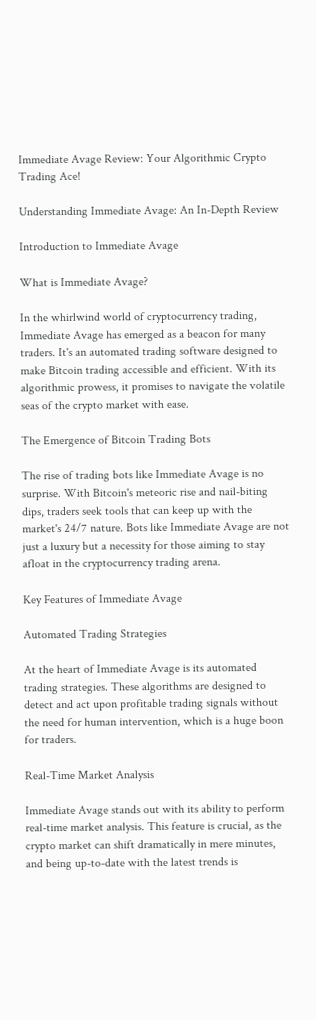Immediate Avage Review: Your Algorithmic Crypto Trading Ace!

Understanding Immediate Avage: An In-Depth Review

Introduction to Immediate Avage

What is Immediate Avage?

In the whirlwind world of cryptocurrency trading, Immediate Avage has emerged as a beacon for many traders. It's an automated trading software designed to make Bitcoin trading accessible and efficient. With its algorithmic prowess, it promises to navigate the volatile seas of the crypto market with ease.

The Emergence of Bitcoin Trading Bots

The rise of trading bots like Immediate Avage is no surprise. With Bitcoin's meteoric rise and nail-biting dips, traders seek tools that can keep up with the market's 24/7 nature. Bots like Immediate Avage are not just a luxury but a necessity for those aiming to stay afloat in the cryptocurrency trading arena.

Key Features of Immediate Avage

Automated Trading Strategies

At the heart of Immediate Avage is its automated trading strategies. These algorithms are designed to detect and act upon profitable trading signals without the need for human intervention, which is a huge boon for traders.

Real-Time Market Analysis

Immediate Avage stands out with its ability to perform real-time market analysis. This feature is crucial, as the crypto market can shift dramatically in mere minutes, and being up-to-date with the latest trends is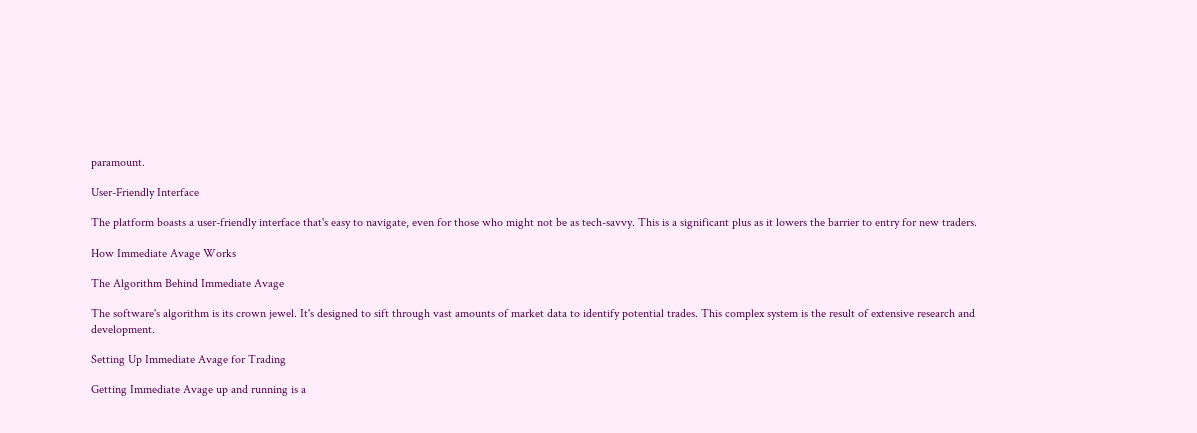paramount.

User-Friendly Interface

The platform boasts a user-friendly interface that's easy to navigate, even for those who might not be as tech-savvy. This is a significant plus as it lowers the barrier to entry for new traders.

How Immediate Avage Works

The Algorithm Behind Immediate Avage

The software's algorithm is its crown jewel. It's designed to sift through vast amounts of market data to identify potential trades. This complex system is the result of extensive research and development.

Setting Up Immediate Avage for Trading

Getting Immediate Avage up and running is a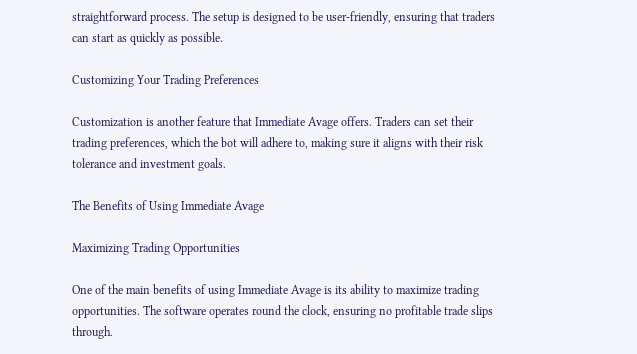straightforward process. The setup is designed to be user-friendly, ensuring that traders can start as quickly as possible.

Customizing Your Trading Preferences

Customization is another feature that Immediate Avage offers. Traders can set their trading preferences, which the bot will adhere to, making sure it aligns with their risk tolerance and investment goals.

The Benefits of Using Immediate Avage

Maximizing Trading Opportunities

One of the main benefits of using Immediate Avage is its ability to maximize trading opportunities. The software operates round the clock, ensuring no profitable trade slips through.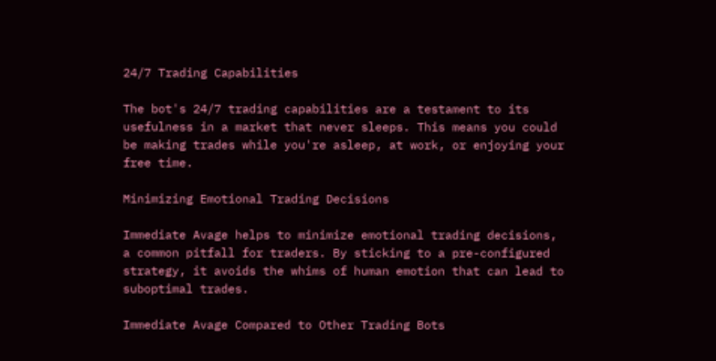24/7 Trading Capabilities

The bot's 24/7 trading capabilities are a testament to its usefulness in a market that never sleeps. This means you could be making trades while you're asleep, at work, or enjoying your free time.

Minimizing Emotional Trading Decisions

Immediate Avage helps to minimize emotional trading decisions, a common pitfall for traders. By sticking to a pre-configured strategy, it avoids the whims of human emotion that can lead to suboptimal trades.

Immediate Avage Compared to Other Trading Bots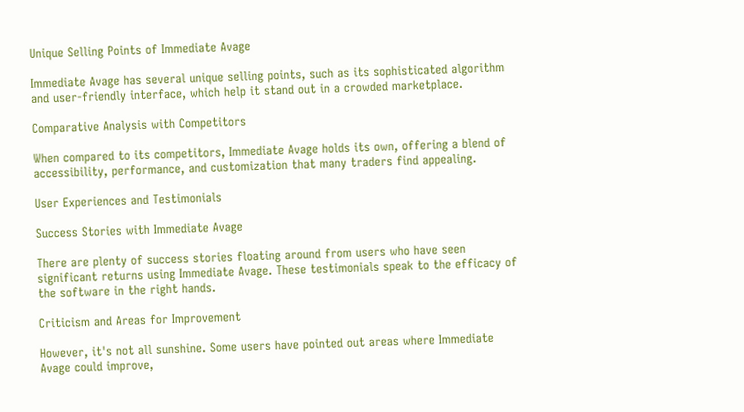Unique Selling Points of Immediate Avage

Immediate Avage has several unique selling points, such as its sophisticated algorithm and user-friendly interface, which help it stand out in a crowded marketplace.

Comparative Analysis with Competitors

When compared to its competitors, Immediate Avage holds its own, offering a blend of accessibility, performance, and customization that many traders find appealing.

User Experiences and Testimonials

Success Stories with Immediate Avage

There are plenty of success stories floating around from users who have seen significant returns using Immediate Avage. These testimonials speak to the efficacy of the software in the right hands.

Criticism and Areas for Improvement

However, it's not all sunshine. Some users have pointed out areas where Immediate Avage could improve,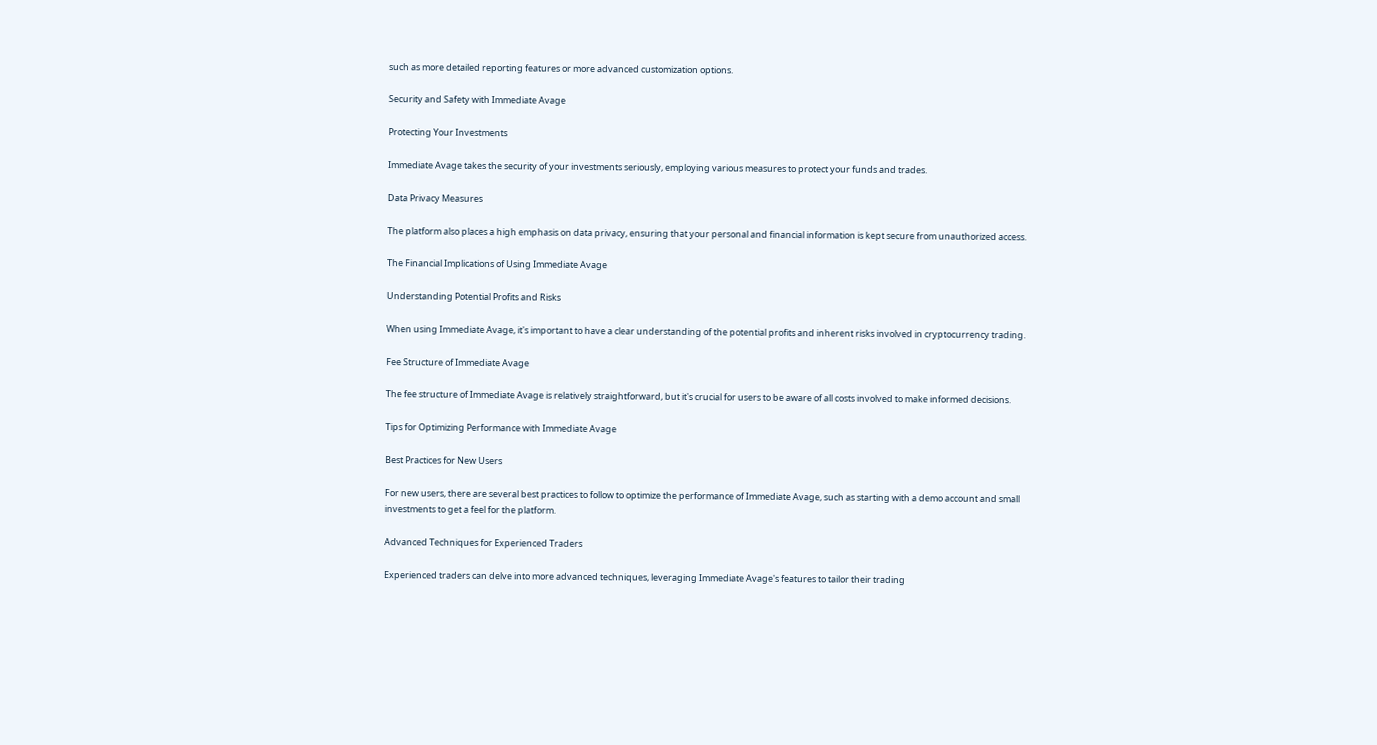such as more detailed reporting features or more advanced customization options.

Security and Safety with Immediate Avage

Protecting Your Investments

Immediate Avage takes the security of your investments seriously, employing various measures to protect your funds and trades.

Data Privacy Measures

The platform also places a high emphasis on data privacy, ensuring that your personal and financial information is kept secure from unauthorized access.

The Financial Implications of Using Immediate Avage

Understanding Potential Profits and Risks

When using Immediate Avage, it's important to have a clear understanding of the potential profits and inherent risks involved in cryptocurrency trading.

Fee Structure of Immediate Avage

The fee structure of Immediate Avage is relatively straightforward, but it's crucial for users to be aware of all costs involved to make informed decisions.

Tips for Optimizing Performance with Immediate Avage

Best Practices for New Users

For new users, there are several best practices to follow to optimize the performance of Immediate Avage, such as starting with a demo account and small investments to get a feel for the platform.

Advanced Techniques for Experienced Traders

Experienced traders can delve into more advanced techniques, leveraging Immediate Avage's features to tailor their trading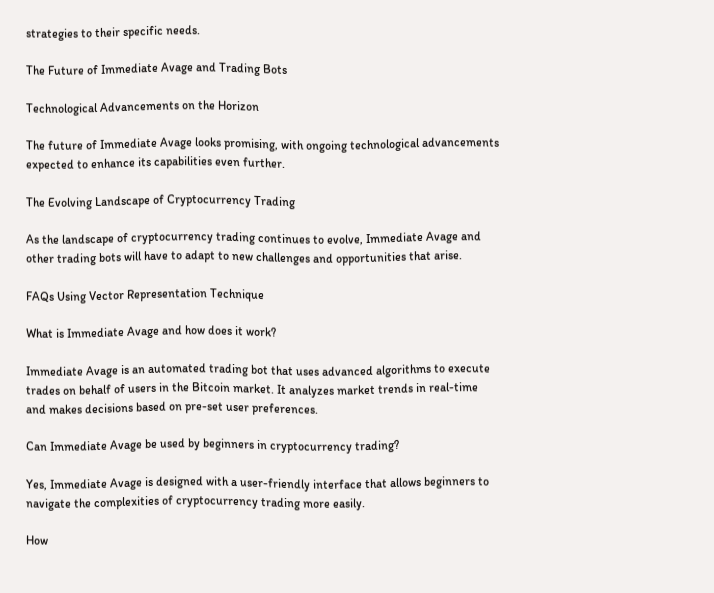strategies to their specific needs.

The Future of Immediate Avage and Trading Bots

Technological Advancements on the Horizon

The future of Immediate Avage looks promising, with ongoing technological advancements expected to enhance its capabilities even further.

The Evolving Landscape of Cryptocurrency Trading

As the landscape of cryptocurrency trading continues to evolve, Immediate Avage and other trading bots will have to adapt to new challenges and opportunities that arise.

FAQs Using Vector Representation Technique

What is Immediate Avage and how does it work?

Immediate Avage is an automated trading bot that uses advanced algorithms to execute trades on behalf of users in the Bitcoin market. It analyzes market trends in real-time and makes decisions based on pre-set user preferences.

Can Immediate Avage be used by beginners in cryptocurrency trading?

Yes, Immediate Avage is designed with a user-friendly interface that allows beginners to navigate the complexities of cryptocurrency trading more easily.

How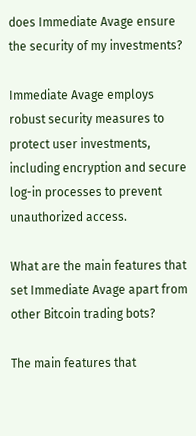does Immediate Avage ensure the security of my investments?

Immediate Avage employs robust security measures to protect user investments, including encryption and secure log-in processes to prevent unauthorized access.

What are the main features that set Immediate Avage apart from other Bitcoin trading bots?

The main features that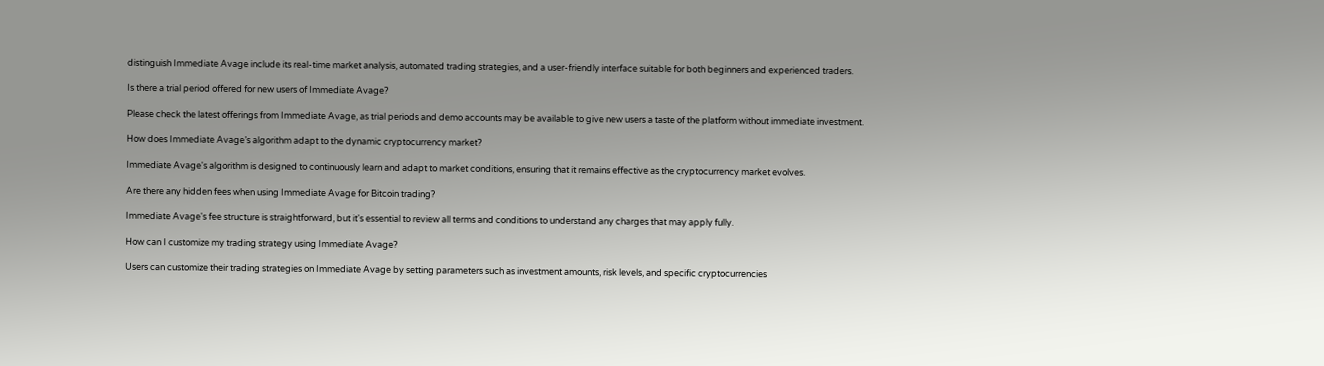distinguish Immediate Avage include its real-time market analysis, automated trading strategies, and a user-friendly interface suitable for both beginners and experienced traders.

Is there a trial period offered for new users of Immediate Avage?

Please check the latest offerings from Immediate Avage, as trial periods and demo accounts may be available to give new users a taste of the platform without immediate investment.

How does Immediate Avage’s algorithm adapt to the dynamic cryptocurrency market?

Immediate Avage's algorithm is designed to continuously learn and adapt to market conditions, ensuring that it remains effective as the cryptocurrency market evolves.

Are there any hidden fees when using Immediate Avage for Bitcoin trading?

Immediate Avage's fee structure is straightforward, but it's essential to review all terms and conditions to understand any charges that may apply fully.

How can I customize my trading strategy using Immediate Avage?

Users can customize their trading strategies on Immediate Avage by setting parameters such as investment amounts, risk levels, and specific cryptocurrencies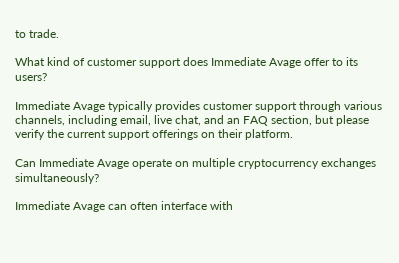to trade.

What kind of customer support does Immediate Avage offer to its users?

Immediate Avage typically provides customer support through various channels, including email, live chat, and an FAQ section, but please verify the current support offerings on their platform.

Can Immediate Avage operate on multiple cryptocurrency exchanges simultaneously?

Immediate Avage can often interface with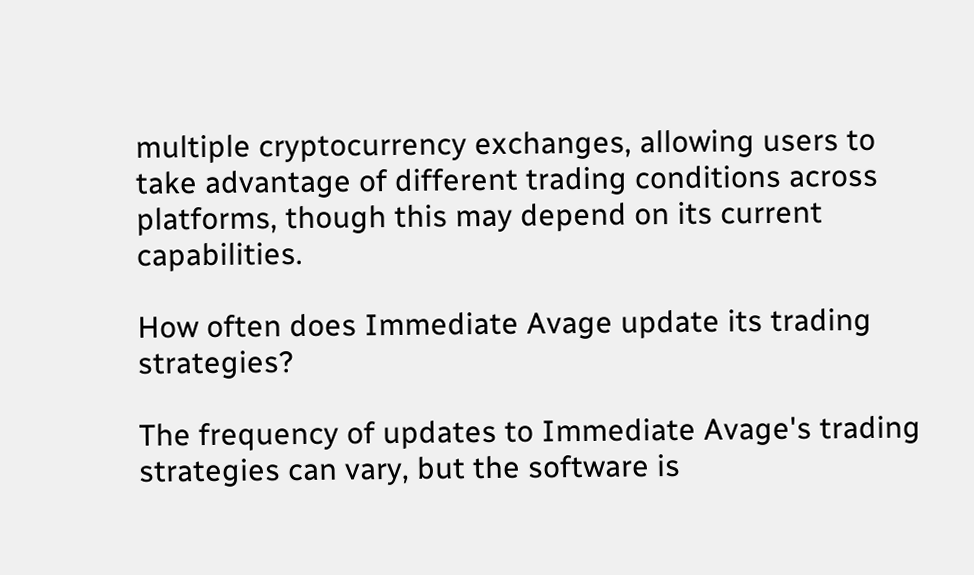multiple cryptocurrency exchanges, allowing users to take advantage of different trading conditions across platforms, though this may depend on its current capabilities.

How often does Immediate Avage update its trading strategies?

The frequency of updates to Immediate Avage's trading strategies can vary, but the software is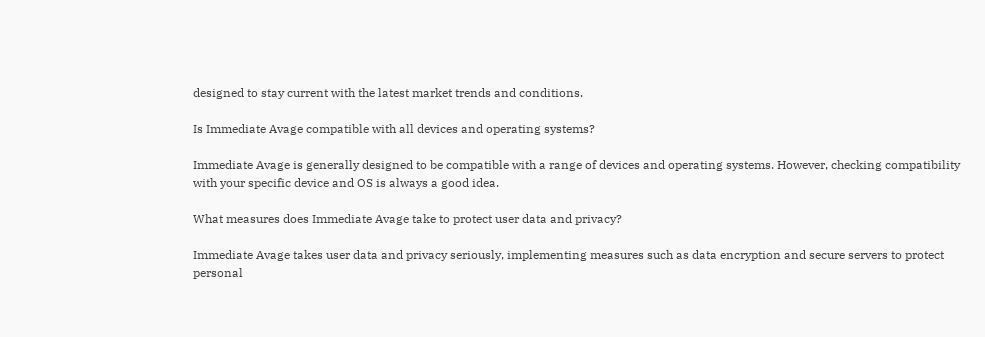designed to stay current with the latest market trends and conditions.

Is Immediate Avage compatible with all devices and operating systems?

Immediate Avage is generally designed to be compatible with a range of devices and operating systems. However, checking compatibility with your specific device and OS is always a good idea.

What measures does Immediate Avage take to protect user data and privacy?

Immediate Avage takes user data and privacy seriously, implementing measures such as data encryption and secure servers to protect personal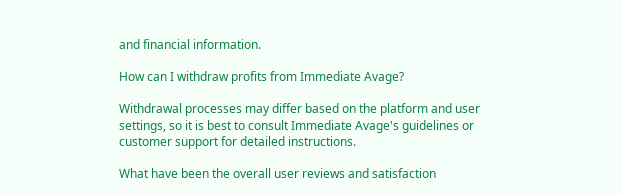and financial information.

How can I withdraw profits from Immediate Avage?

Withdrawal processes may differ based on the platform and user settings, so it is best to consult Immediate Avage's guidelines or customer support for detailed instructions.

What have been the overall user reviews and satisfaction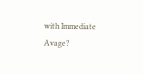with Immediate Avage?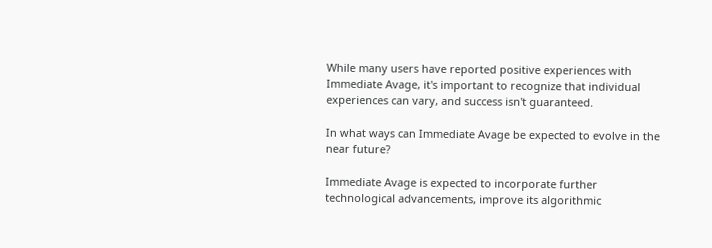While many users have reported positive experiences with Immediate Avage, it's important to recognize that individual experiences can vary, and success isn't guaranteed.

In what ways can Immediate Avage be expected to evolve in the near future?

Immediate Avage is expected to incorporate further technological advancements, improve its algorithmic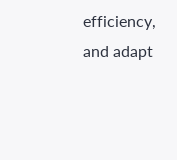efficiency, and adapt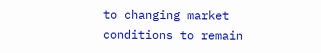to changing market conditions to remain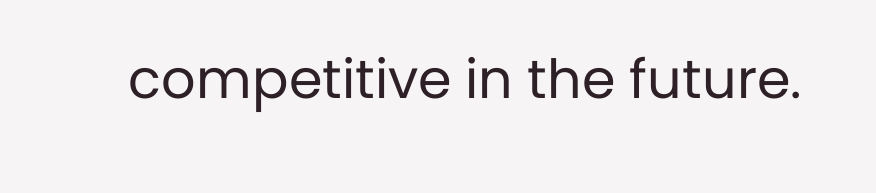competitive in the future.